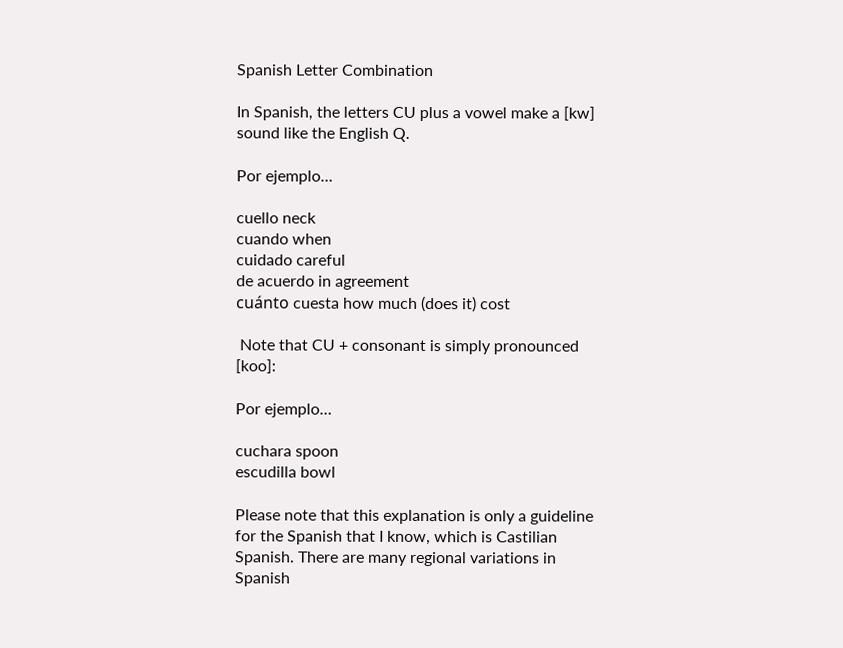Spanish Letter Combination

In Spanish, the letters CU plus a vowel make a [kw] sound like the English Q.

Por ejemplo…

cuello neck
cuando when
cuidado careful
de acuerdo in agreement
cuánto cuesta how much (does it) cost

 Note that CU + consonant is simply pronounced [koo]:

Por ejemplo…

cuchara spoon
escudilla bowl

Please note that this explanation is only a guideline for the Spanish that I know, which is Castilian Spanish. There are many regional variations in Spanish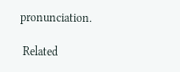pronunciation.

 Related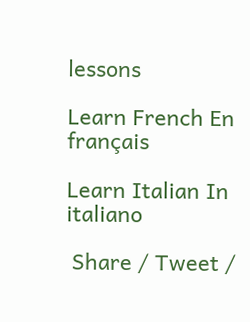lessons

Learn French En français

Learn Italian In italiano

 Share / Tweet /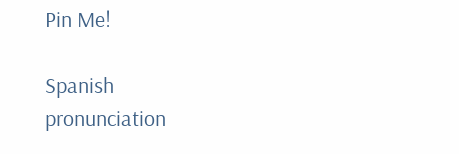Pin Me!

Spanish pronunciation